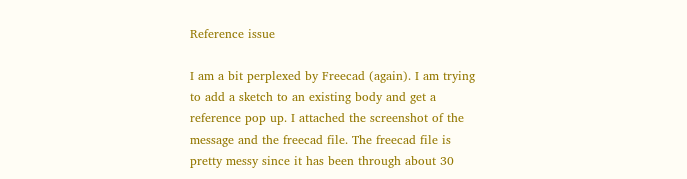Reference issue

I am a bit perplexed by Freecad (again). I am trying to add a sketch to an existing body and get a reference pop up. I attached the screenshot of the message and the freecad file. The freecad file is pretty messy since it has been through about 30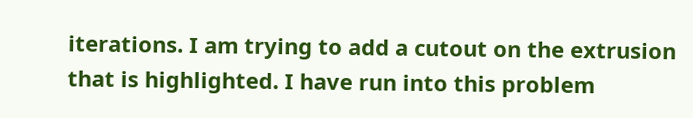iterations. I am trying to add a cutout on the extrusion that is highlighted. I have run into this problem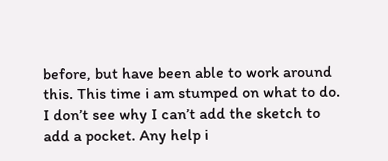before, but have been able to work around this. This time i am stumped on what to do. I don’t see why I can’t add the sketch to add a pocket. Any help i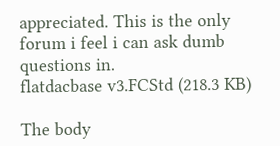appreciated. This is the only forum i feel i can ask dumb questions in.
flatdacbase v3.FCStd (218.3 KB)

The body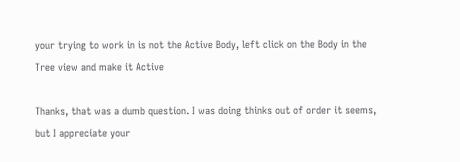your trying to work in is not the Active Body, left click on the Body in the Tree view and make it Active

Thanks, that was a dumb question. I was doing thinks out of order it seems, but I appreciate your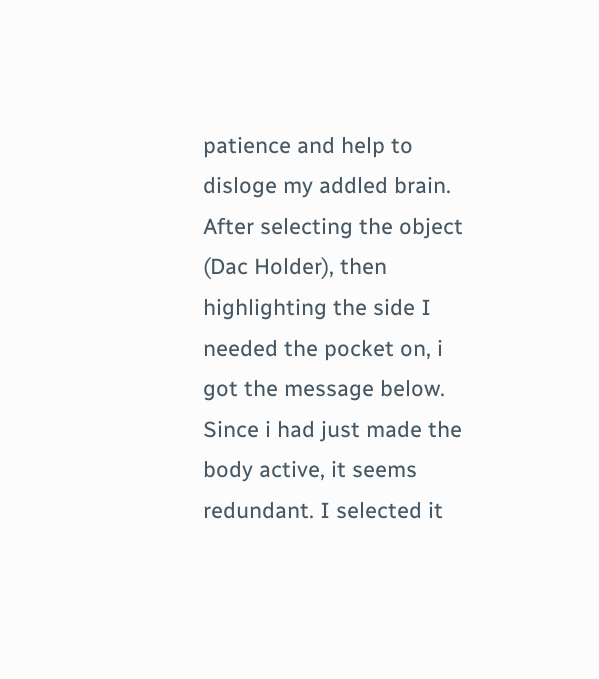patience and help to disloge my addled brain. After selecting the object (Dac Holder), then highlighting the side I needed the pocket on, i got the message below. Since i had just made the body active, it seems redundant. I selected it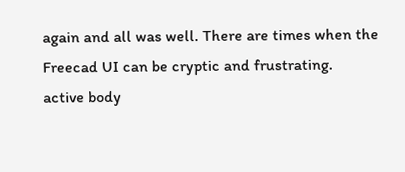again and all was well. There are times when the Freecad UI can be cryptic and frustrating.
active body